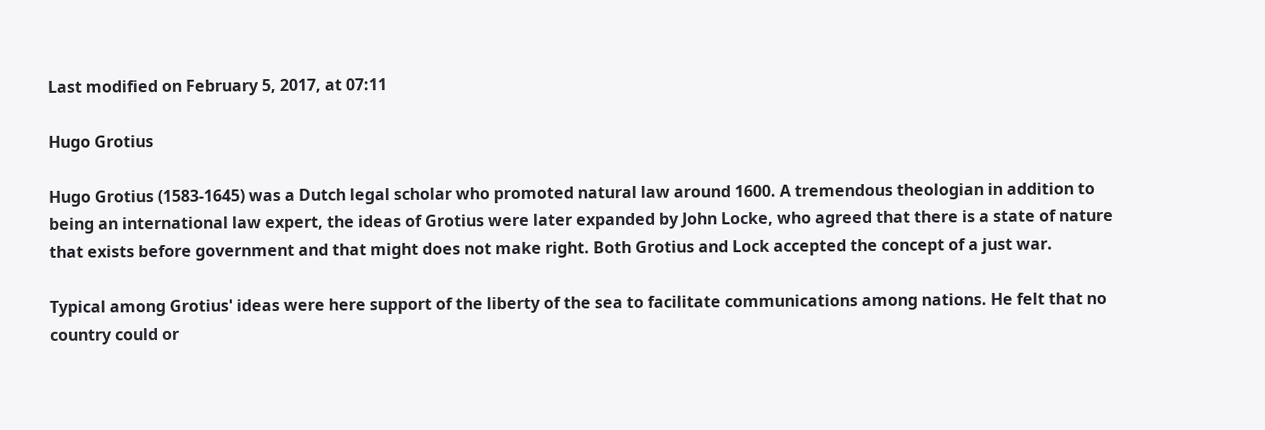Last modified on February 5, 2017, at 07:11

Hugo Grotius

Hugo Grotius (1583-1645) was a Dutch legal scholar who promoted natural law around 1600. A tremendous theologian in addition to being an international law expert, the ideas of Grotius were later expanded by John Locke, who agreed that there is a state of nature that exists before government and that might does not make right. Both Grotius and Lock accepted the concept of a just war.

Typical among Grotius' ideas were here support of the liberty of the sea to facilitate communications among nations. He felt that no country could or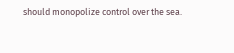should monopolize control over the sea.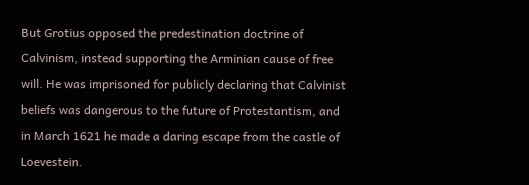But Grotius opposed the predestination doctrine of Calvinism, instead supporting the Arminian cause of free will. He was imprisoned for publicly declaring that Calvinist beliefs was dangerous to the future of Protestantism, and in March 1621 he made a daring escape from the castle of Loevestein.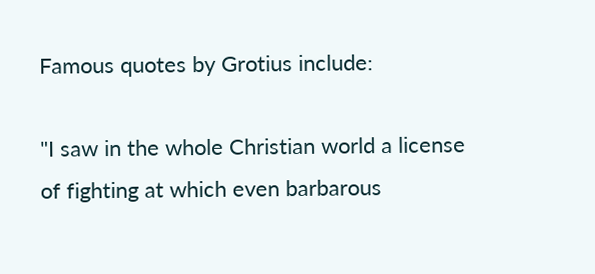Famous quotes by Grotius include:

"I saw in the whole Christian world a license of fighting at which even barbarous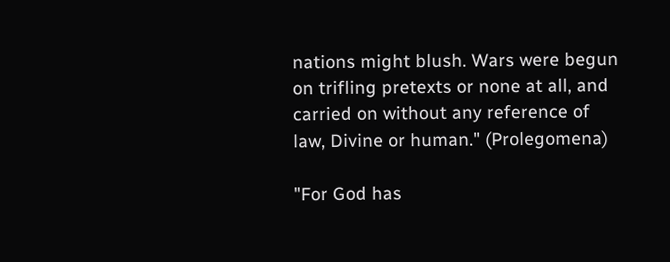nations might blush. Wars were begun on trifling pretexts or none at all, and carried on without any reference of law, Divine or human." (Prolegomena)

"For God has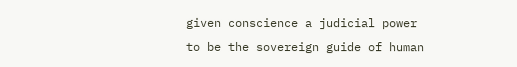given conscience a judicial power to be the sovereign guide of human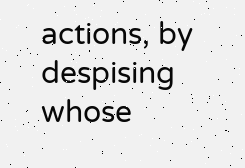actions, by despising whose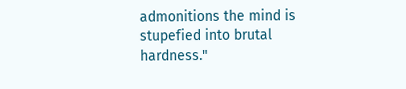admonitions the mind is stupefied into brutal hardness."